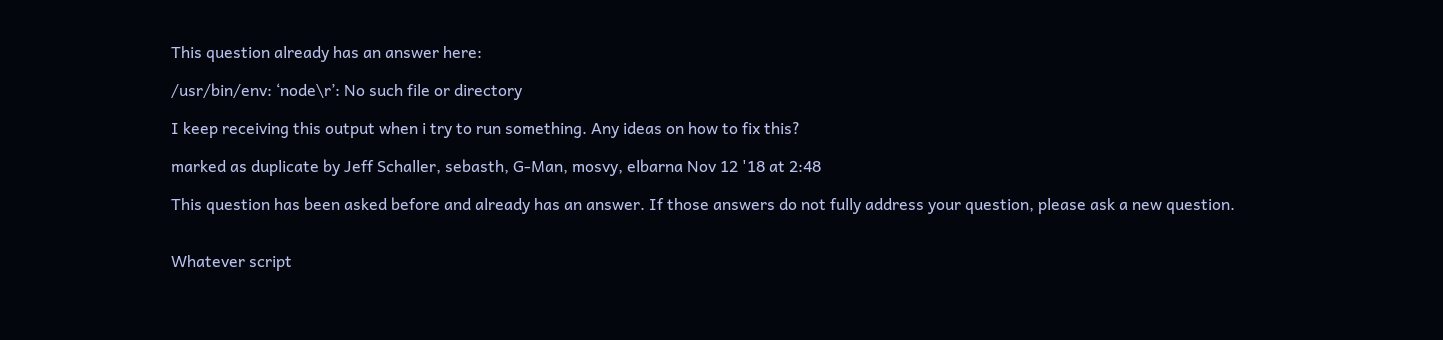This question already has an answer here:

/usr/bin/env: ‘node\r’: No such file or directory

I keep receiving this output when i try to run something. Any ideas on how to fix this?

marked as duplicate by Jeff Schaller, sebasth, G-Man, mosvy, elbarna Nov 12 '18 at 2:48

This question has been asked before and already has an answer. If those answers do not fully address your question, please ask a new question.


Whatever script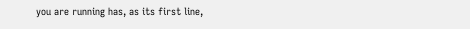you are running has, as its first line,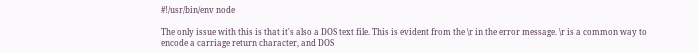#!/usr/bin/env node

The only issue with this is that it's also a DOS text file. This is evident from the \r in the error message. \r is a common way to encode a carriage return character, and DOS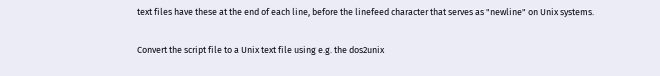text files have these at the end of each line, before the linefeed character that serves as "newline" on Unix systems.

Convert the script file to a Unix text file using e.g. the dos2unix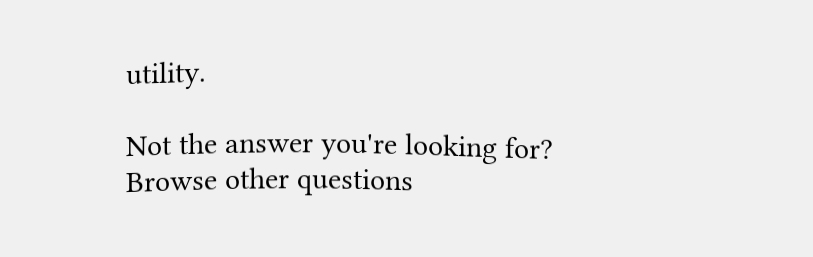utility.

Not the answer you're looking for? Browse other questions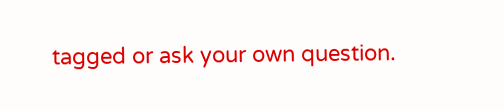tagged or ask your own question.